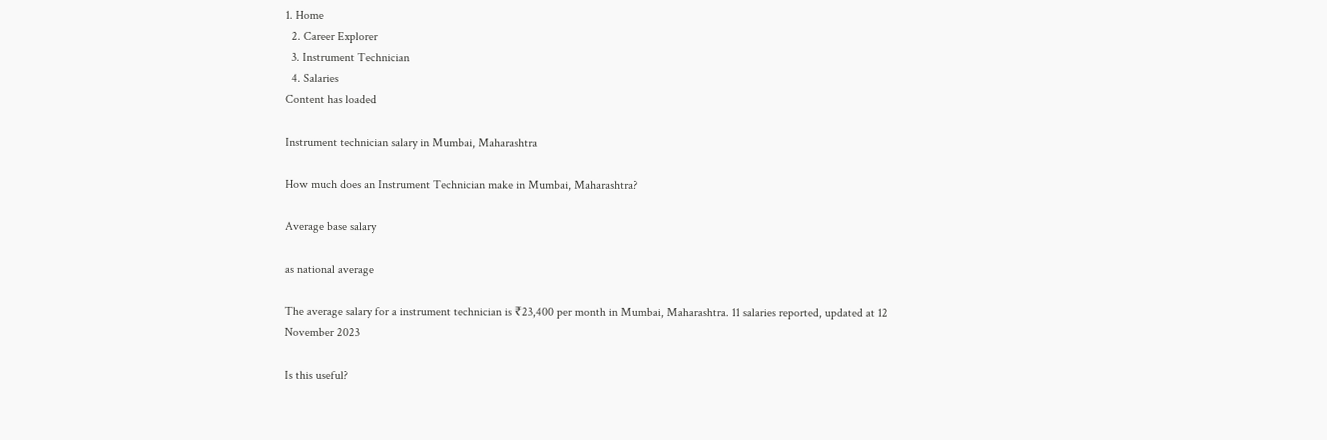1. Home
  2. Career Explorer
  3. Instrument Technician
  4. Salaries
Content has loaded

Instrument technician salary in Mumbai, Maharashtra

How much does an Instrument Technician make in Mumbai, Maharashtra?

Average base salary

as national average

The average salary for a instrument technician is ₹23,400 per month in Mumbai, Maharashtra. 11 salaries reported, updated at 12 November 2023

Is this useful?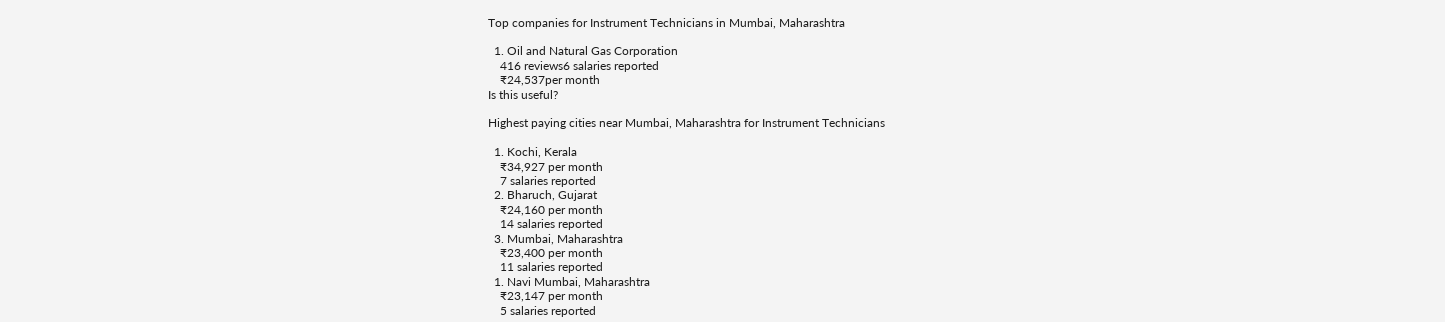Top companies for Instrument Technicians in Mumbai, Maharashtra

  1. Oil and Natural Gas Corporation
    416 reviews6 salaries reported
    ₹24,537per month
Is this useful?

Highest paying cities near Mumbai, Maharashtra for Instrument Technicians

  1. Kochi, Kerala
    ₹34,927 per month
    7 salaries reported
  2. Bharuch, Gujarat
    ₹24,160 per month
    14 salaries reported
  3. Mumbai, Maharashtra
    ₹23,400 per month
    11 salaries reported
  1. Navi Mumbai, Maharashtra
    ₹23,147 per month
    5 salaries reported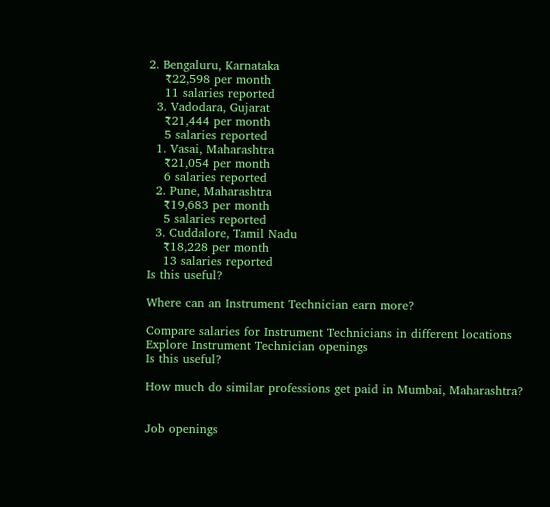2. Bengaluru, Karnataka
    ₹22,598 per month
    11 salaries reported
  3. Vadodara, Gujarat
    ₹21,444 per month
    5 salaries reported
  1. Vasai, Maharashtra
    ₹21,054 per month
    6 salaries reported
  2. Pune, Maharashtra
    ₹19,683 per month
    5 salaries reported
  3. Cuddalore, Tamil Nadu
    ₹18,228 per month
    13 salaries reported
Is this useful?

Where can an Instrument Technician earn more?

Compare salaries for Instrument Technicians in different locations
Explore Instrument Technician openings
Is this useful?

How much do similar professions get paid in Mumbai, Maharashtra?


Job openings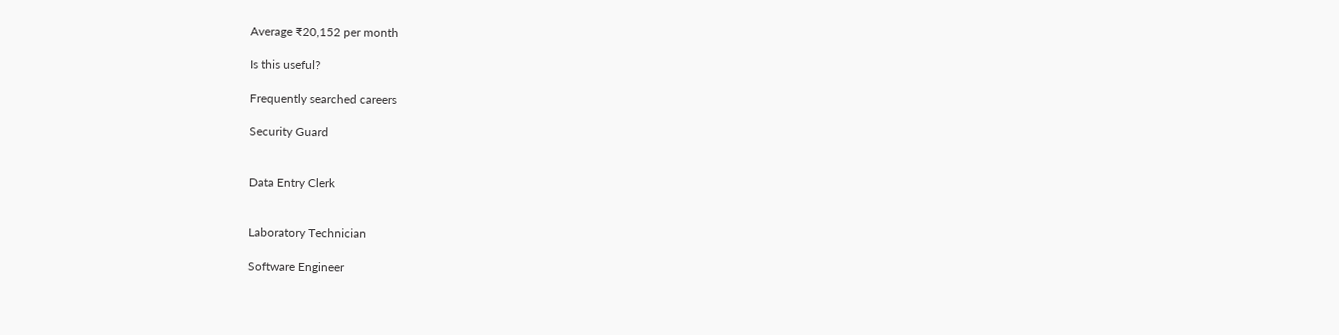Average ₹20,152 per month

Is this useful?

Frequently searched careers

Security Guard


Data Entry Clerk


Laboratory Technician

Software Engineer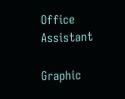Office Assistant

Graphic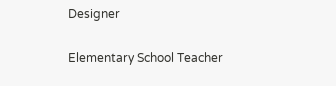Designer

Elementary School Teacher